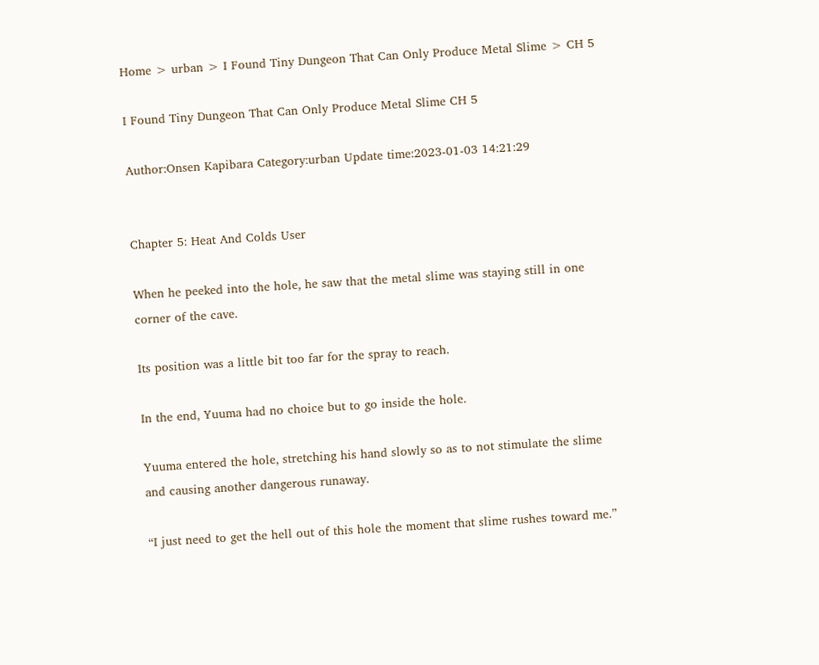Home > urban > I Found Tiny Dungeon That Can Only Produce Metal Slime > CH 5

I Found Tiny Dungeon That Can Only Produce Metal Slime CH 5

Author:Onsen Kapibara Category:urban Update time:2023-01-03 14:21:29


Chapter 5: Heat And Colds User

When he peeked into the hole, he saw that the metal slime was staying still in one corner of the cave.

Its position was a little bit too far for the spray to reach.

In the end, Yuuma had no choice but to go inside the hole.

Yuuma entered the hole, stretching his hand slowly so as to not stimulate the slime and causing another dangerous runaway.

“I just need to get the hell out of this hole the moment that slime rushes toward me.”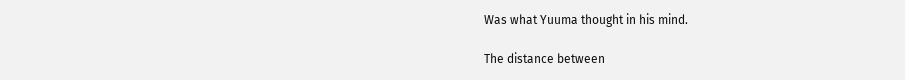Was what Yuuma thought in his mind.

The distance between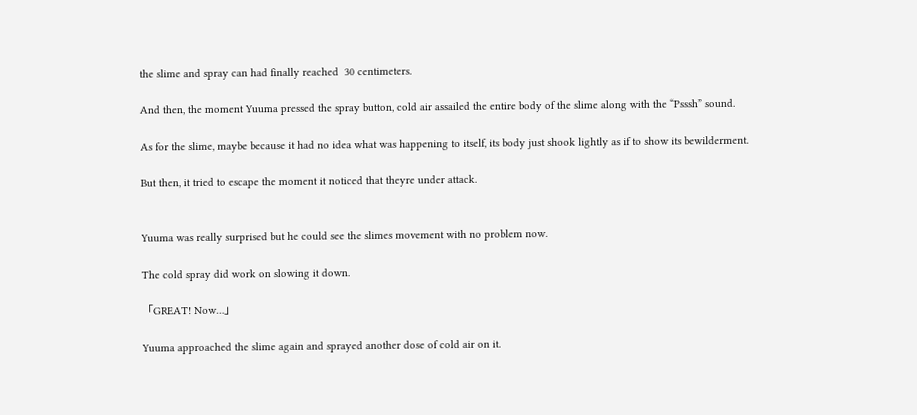the slime and spray can had finally reached  30 centimeters.

And then, the moment Yuuma pressed the spray button, cold air assailed the entire body of the slime along with the “Psssh” sound.

As for the slime, maybe because it had no idea what was happening to itself, its body just shook lightly as if to show its bewilderment.

But then, it tried to escape the moment it noticed that theyre under attack.


Yuuma was really surprised but he could see the slimes movement with no problem now.

The cold spray did work on slowing it down.

「GREAT! Now…」

Yuuma approached the slime again and sprayed another dose of cold air on it.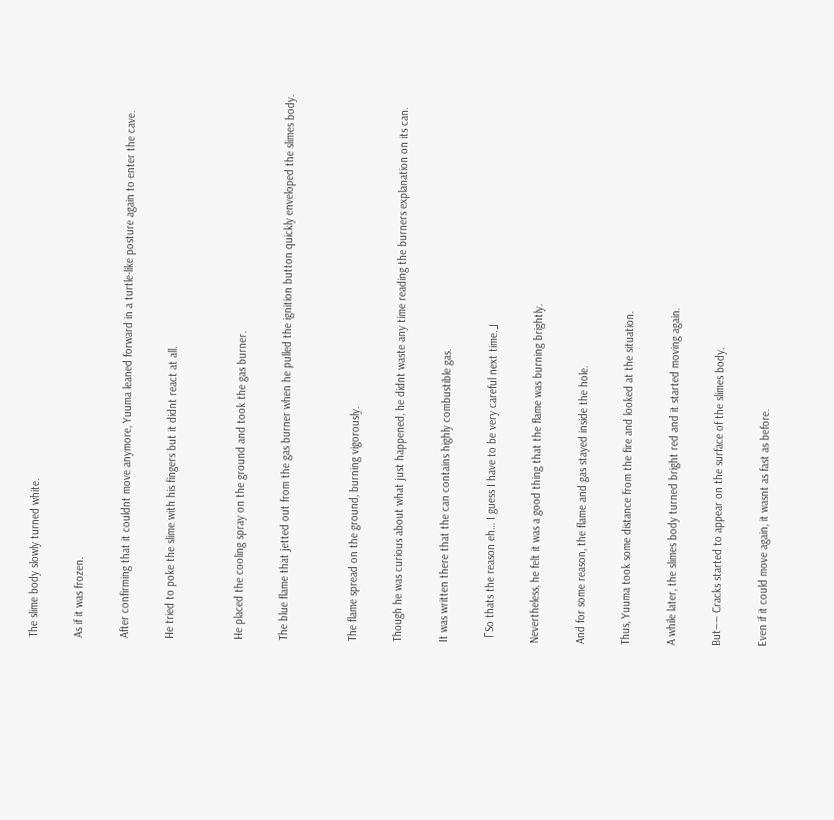The slime body slowly turned white.

As if it was frozen.

After confirming that it couldnt move anymore, Yuuma leaned forward in a turtle-like posture again to enter the cave.

He tried to poke the slime with his fingers but it didnt react at all.


He placed the cooling spray on the ground and took the gas burner.

The blue flame that jetted out from the gas burner when he pulled the ignition button quickly enveloped the slimes body.


The flame spread on the ground, burning vigorously.

Though he was curious about what just happened, he didnt waste any time reading the burners explanation on its can.

It was written there that the can contains highly combustible gas.

「So thats the reason eh… I guess I have to be very careful next time.」

Nevertheless, he felt it was a good thing that the flame was burning brightly.

And for some reason, the flame and gas stayed inside the hole.

Thus, Yuuma took some distance from the fire and looked at the situation.

A while later, the slimes body turned bright red and it started moving again.

But―― Cracks started to appear on the surface of the slimes body.

Even if it could move again, it wasnt as fast as before.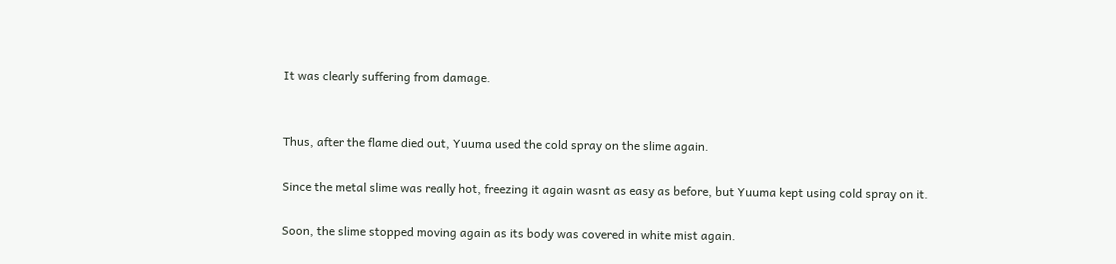It was clearly suffering from damage.


Thus, after the flame died out, Yuuma used the cold spray on the slime again.

Since the metal slime was really hot, freezing it again wasnt as easy as before, but Yuuma kept using cold spray on it.

Soon, the slime stopped moving again as its body was covered in white mist again.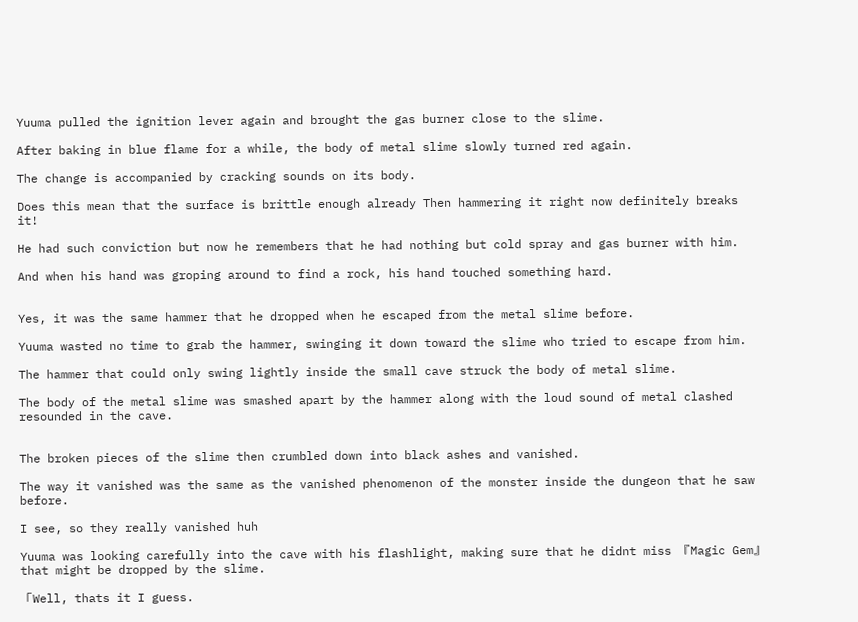Yuuma pulled the ignition lever again and brought the gas burner close to the slime.

After baking in blue flame for a while, the body of metal slime slowly turned red again.

The change is accompanied by cracking sounds on its body.

Does this mean that the surface is brittle enough already Then hammering it right now definitely breaks it!

He had such conviction but now he remembers that he had nothing but cold spray and gas burner with him.

And when his hand was groping around to find a rock, his hand touched something hard.


Yes, it was the same hammer that he dropped when he escaped from the metal slime before.

Yuuma wasted no time to grab the hammer, swinging it down toward the slime who tried to escape from him.

The hammer that could only swing lightly inside the small cave struck the body of metal slime.

The body of the metal slime was smashed apart by the hammer along with the loud sound of metal clashed resounded in the cave.


The broken pieces of the slime then crumbled down into black ashes and vanished.

The way it vanished was the same as the vanished phenomenon of the monster inside the dungeon that he saw before.

I see, so they really vanished huh

Yuuma was looking carefully into the cave with his flashlight, making sure that he didnt miss 『Magic Gem』 that might be dropped by the slime.

「Well, thats it I guess.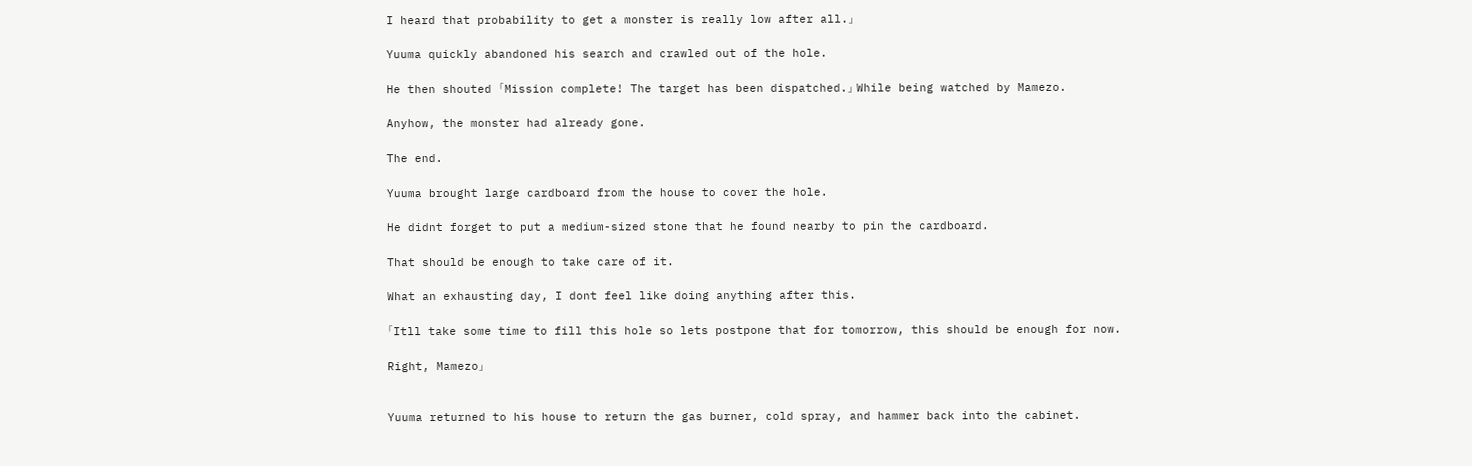I heard that probability to get a monster is really low after all.」

Yuuma quickly abandoned his search and crawled out of the hole.

He then shouted 「Mission complete! The target has been dispatched.」 While being watched by Mamezo.

Anyhow, the monster had already gone.

The end.

Yuuma brought large cardboard from the house to cover the hole.

He didnt forget to put a medium-sized stone that he found nearby to pin the cardboard.

That should be enough to take care of it.

What an exhausting day, I dont feel like doing anything after this.

「Itll take some time to fill this hole so lets postpone that for tomorrow, this should be enough for now.

Right, Mamezo」


Yuuma returned to his house to return the gas burner, cold spray, and hammer back into the cabinet.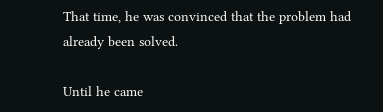That time, he was convinced that the problem had already been solved.

Until he came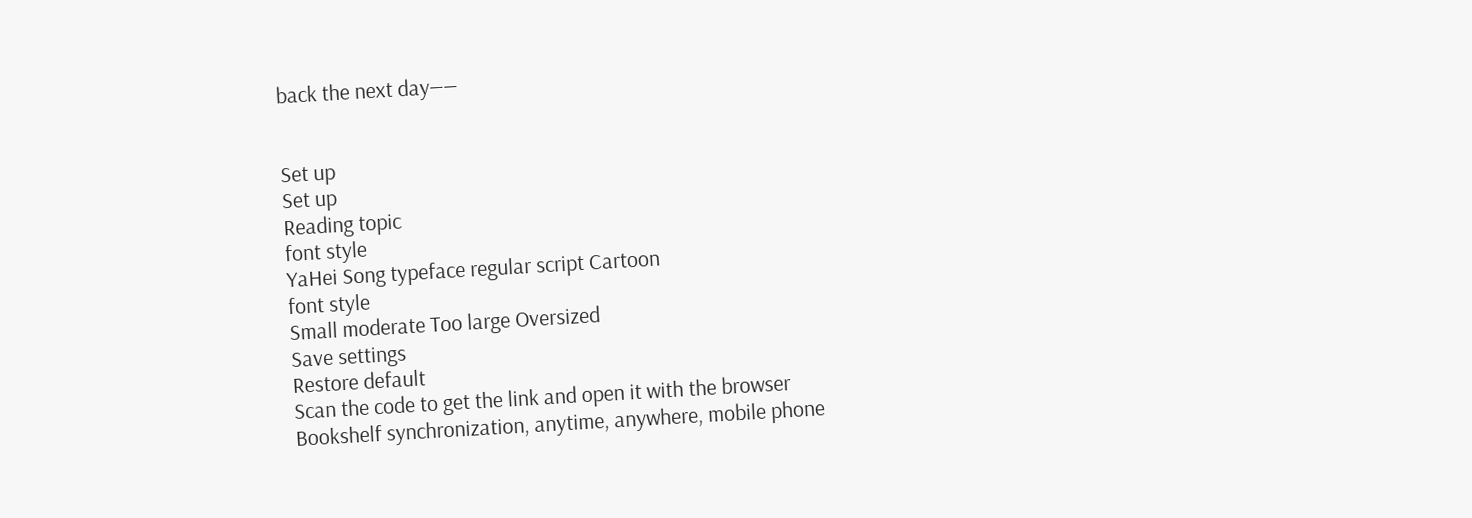back the next day――


Set up
Set up
Reading topic
font style
YaHei Song typeface regular script Cartoon
font style
Small moderate Too large Oversized
Save settings
Restore default
Scan the code to get the link and open it with the browser
Bookshelf synchronization, anytime, anywhere, mobile phone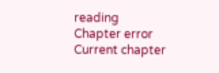reading
Chapter error
Current chapter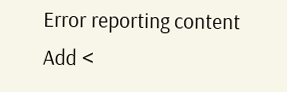Error reporting content
Add <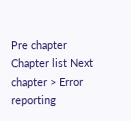Pre chapter Chapter list Next chapter > Error reporting